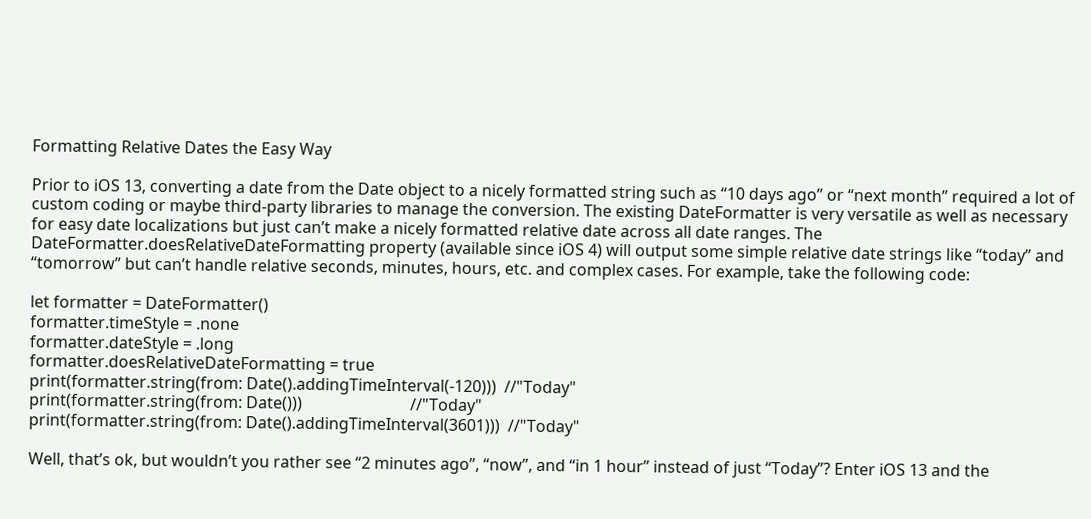Formatting Relative Dates the Easy Way

Prior to iOS 13, converting a date from the Date object to a nicely formatted string such as “10 days ago” or “next month” required a lot of custom coding or maybe third-party libraries to manage the conversion. The existing DateFormatter is very versatile as well as necessary for easy date localizations but just can’t make a nicely formatted relative date across all date ranges. The DateFormatter.doesRelativeDateFormatting property (available since iOS 4) will output some simple relative date strings like “today” and “tomorrow” but can’t handle relative seconds, minutes, hours, etc. and complex cases. For example, take the following code:

let formatter = DateFormatter()
formatter.timeStyle = .none
formatter.dateStyle = .long
formatter.doesRelativeDateFormatting = true
print(formatter.string(from: Date().addingTimeInterval(-120)))  //"Today"
print(formatter.string(from: Date()))                           //"Today"
print(formatter.string(from: Date().addingTimeInterval(3601)))  //"Today"

Well, that’s ok, but wouldn’t you rather see “2 minutes ago”, “now”, and “in 1 hour” instead of just “Today”? Enter iOS 13 and the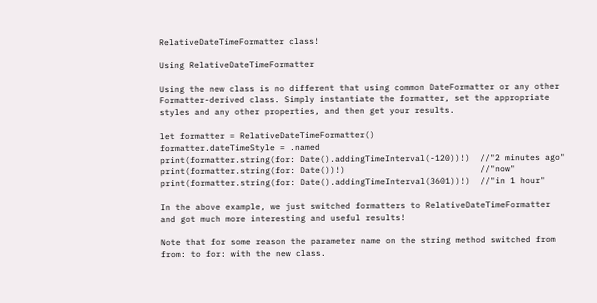RelativeDateTimeFormatter class!

Using RelativeDateTimeFormatter

Using the new class is no different that using common DateFormatter or any other Formatter-derived class. Simply instantiate the formatter, set the appropriate styles and any other properties, and then get your results.

let formatter = RelativeDateTimeFormatter()
formatter.dateTimeStyle = .named
print(formatter.string(for: Date().addingTimeInterval(-120))!)  //"2 minutes ago"
print(formatter.string(for: Date())!)                           //"now"
print(formatter.string(for: Date().addingTimeInterval(3601))!)  //"in 1 hour"

In the above example, we just switched formatters to RelativeDateTimeFormatter and got much more interesting and useful results!

Note that for some reason the parameter name on the string method switched from from: to for: with the new class.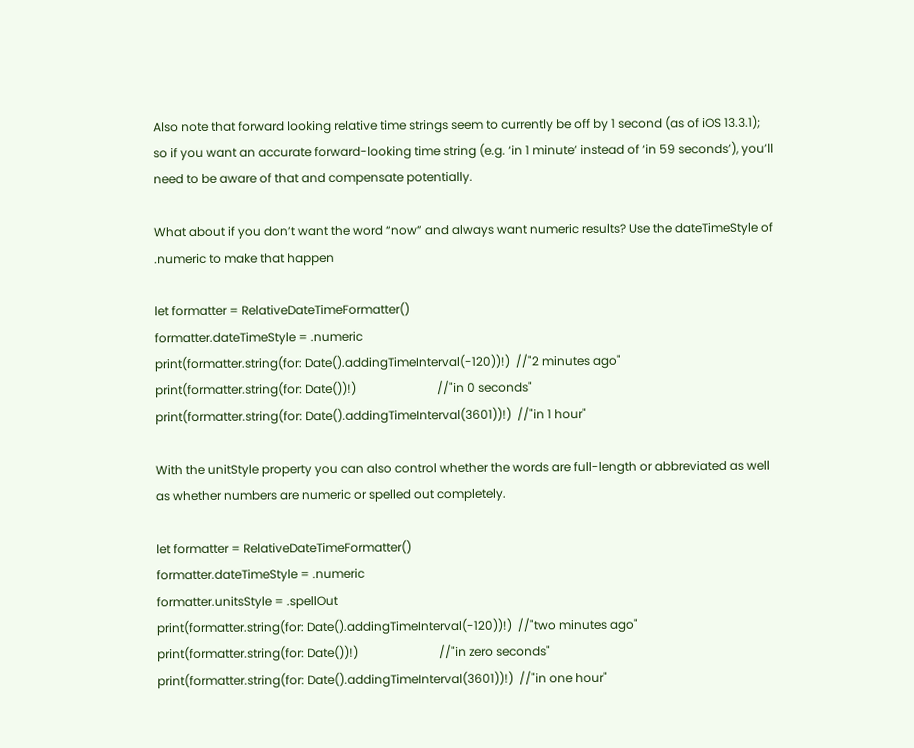Also note that forward looking relative time strings seem to currently be off by 1 second (as of iOS 13.3.1); so if you want an accurate forward-looking time string (e.g. ‘in 1 minute’ instead of ‘in 59 seconds’), you’ll need to be aware of that and compensate potentially.

What about if you don’t want the word “now” and always want numeric results? Use the dateTimeStyle of .numeric to make that happen

let formatter = RelativeDateTimeFormatter()
formatter.dateTimeStyle = .numeric
print(formatter.string(for: Date().addingTimeInterval(-120))!)  //"2 minutes ago"
print(formatter.string(for: Date())!)                           //"in 0 seconds"
print(formatter.string(for: Date().addingTimeInterval(3601))!)  //"in 1 hour"

With the unitStyle property you can also control whether the words are full-length or abbreviated as well as whether numbers are numeric or spelled out completely.

let formatter = RelativeDateTimeFormatter()
formatter.dateTimeStyle = .numeric
formatter.unitsStyle = .spellOut
print(formatter.string(for: Date().addingTimeInterval(-120))!)  //"two minutes ago"
print(formatter.string(for: Date())!)                           //"in zero seconds"
print(formatter.string(for: Date().addingTimeInterval(3601))!)  //"in one hour"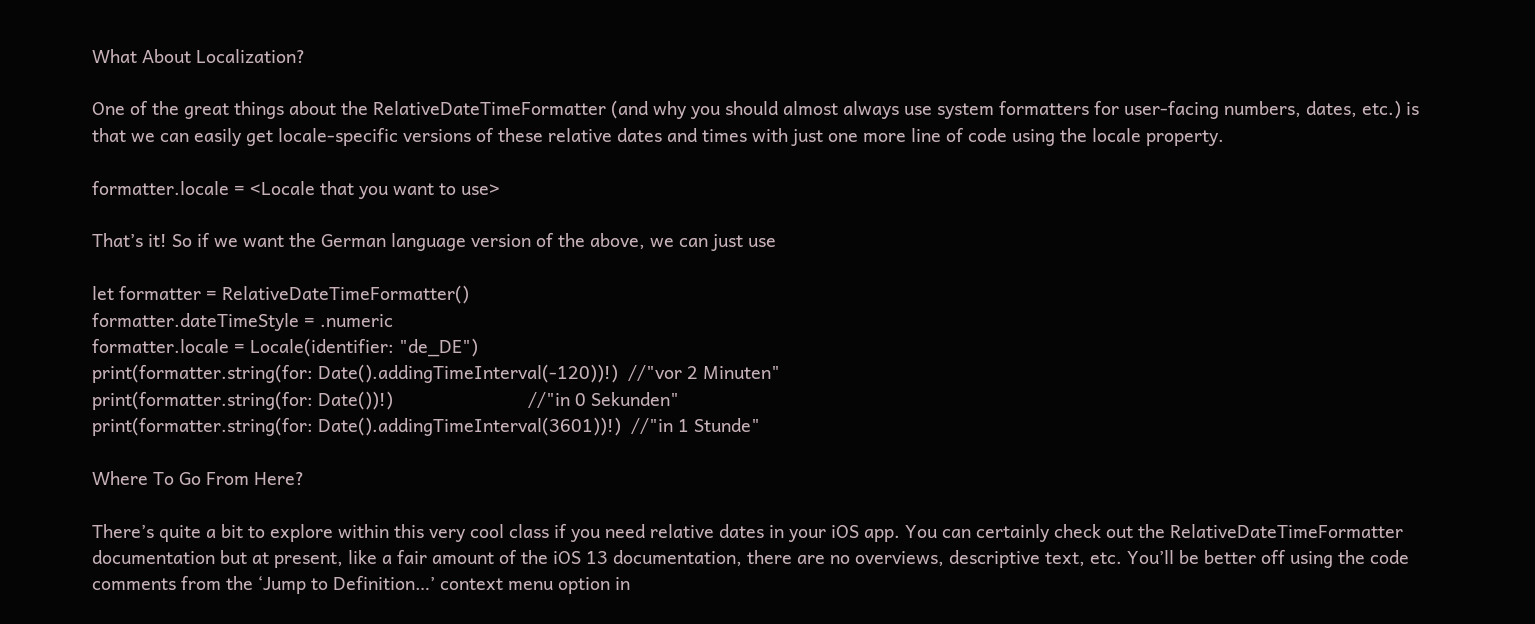What About Localization?

One of the great things about the RelativeDateTimeFormatter (and why you should almost always use system formatters for user-facing numbers, dates, etc.) is that we can easily get locale-specific versions of these relative dates and times with just one more line of code using the locale property.

formatter.locale = <Locale that you want to use>

That’s it! So if we want the German language version of the above, we can just use

let formatter = RelativeDateTimeFormatter()
formatter.dateTimeStyle = .numeric
formatter.locale = Locale(identifier: "de_DE")
print(formatter.string(for: Date().addingTimeInterval(-120))!)  //"vor 2 Minuten"
print(formatter.string(for: Date())!)                           //"in 0 Sekunden"
print(formatter.string(for: Date().addingTimeInterval(3601))!)  //"in 1 Stunde"

Where To Go From Here?

There’s quite a bit to explore within this very cool class if you need relative dates in your iOS app. You can certainly check out the RelativeDateTimeFormatter documentation but at present, like a fair amount of the iOS 13 documentation, there are no overviews, descriptive text, etc. You’ll be better off using the code comments from the ‘Jump to Definition…’ context menu option in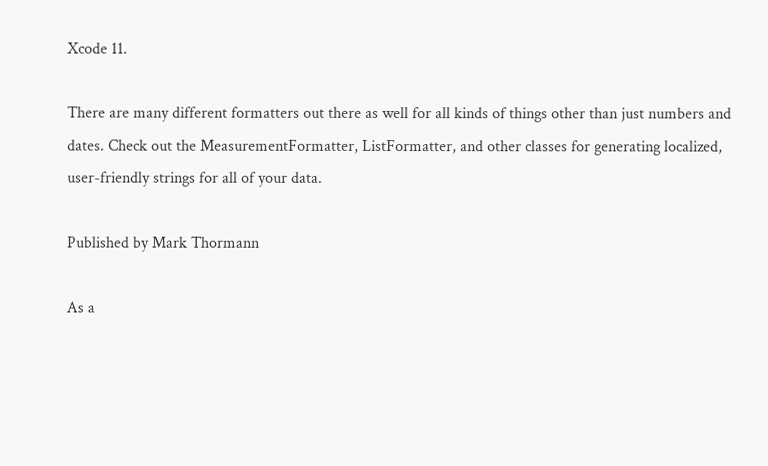Xcode 11.

There are many different formatters out there as well for all kinds of things other than just numbers and dates. Check out the MeasurementFormatter, ListFormatter, and other classes for generating localized, user-friendly strings for all of your data.

Published by Mark Thormann

As a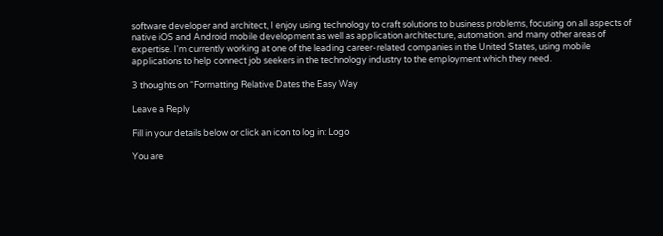software developer and architect, I enjoy using technology to craft solutions to business problems, focusing on all aspects of native iOS and Android mobile development as well as application architecture, automation. and many other areas of expertise. I'm currently working at one of the leading career-related companies in the United States, using mobile applications to help connect job seekers in the technology industry to the employment which they need.

3 thoughts on “Formatting Relative Dates the Easy Way

Leave a Reply

Fill in your details below or click an icon to log in: Logo

You are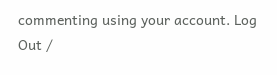commenting using your account. Log Out /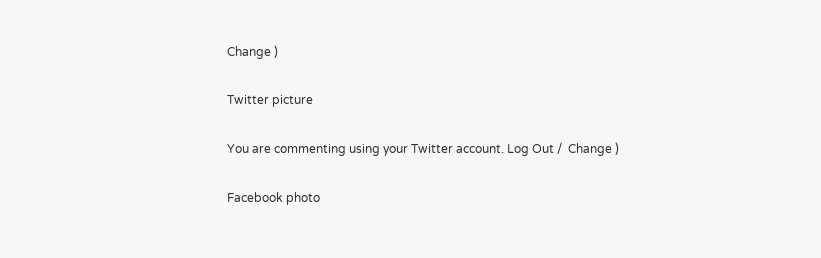Change )

Twitter picture

You are commenting using your Twitter account. Log Out /  Change )

Facebook photo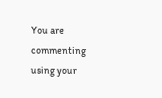You are commenting using your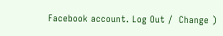Facebook account. Log Out /  Change )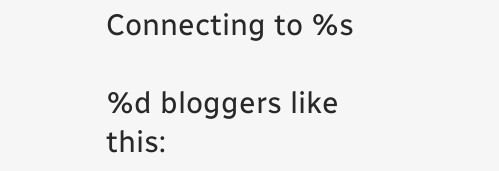Connecting to %s

%d bloggers like this: